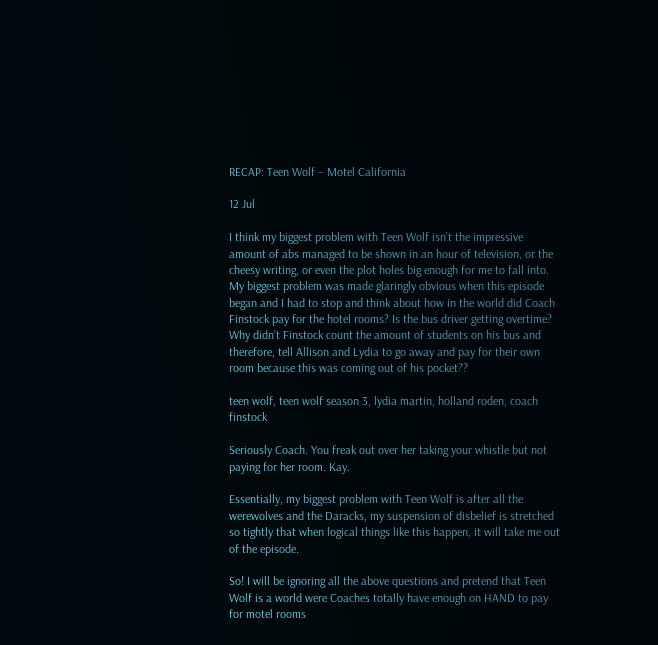RECAP: Teen Wolf – Motel California

12 Jul

I think my biggest problem with Teen Wolf isn’t the impressive amount of abs managed to be shown in an hour of television, or the cheesy writing, or even the plot holes big enough for me to fall into. My biggest problem was made glaringly obvious when this episode began and I had to stop and think about how in the world did Coach Finstock pay for the hotel rooms? Is the bus driver getting overtime? Why didn’t Finstock count the amount of students on his bus and therefore, tell Allison and Lydia to go away and pay for their own room because this was coming out of his pocket??

teen wolf, teen wolf season 3, lydia martin, holland roden, coach finstock

Seriously Coach. You freak out over her taking your whistle but not paying for her room. Kay.

Essentially, my biggest problem with Teen Wolf is after all the werewolves and the Daracks, my suspension of disbelief is stretched so tightly that when logical things like this happen, it will take me out of the episode.

So! I will be ignoring all the above questions and pretend that Teen Wolf is a world were Coaches totally have enough on HAND to pay for motel rooms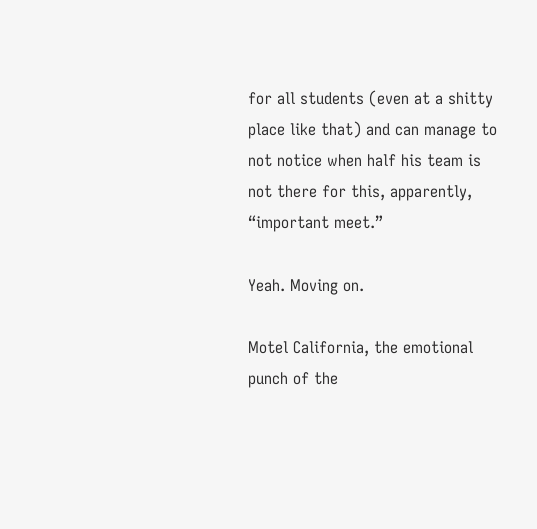for all students (even at a shitty place like that) and can manage to not notice when half his team is not there for this, apparently, “important meet.”

Yeah. Moving on.

Motel California, the emotional punch of the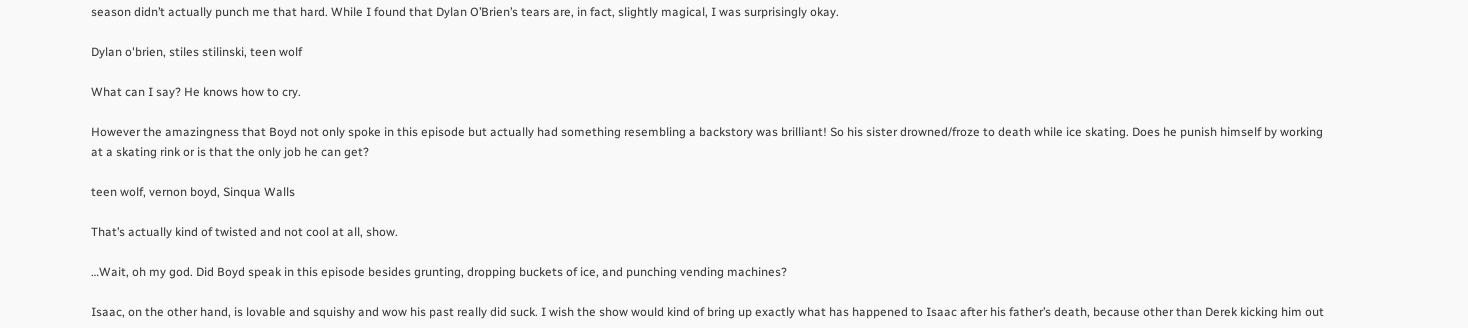season didn’t actually punch me that hard. While I found that Dylan O’Brien’s tears are, in fact, slightly magical, I was surprisingly okay.

Dylan o'brien, stiles stilinski, teen wolf

What can I say? He knows how to cry.

However the amazingness that Boyd not only spoke in this episode but actually had something resembling a backstory was brilliant! So his sister drowned/froze to death while ice skating. Does he punish himself by working at a skating rink or is that the only job he can get?

teen wolf, vernon boyd, Sinqua Walls

That’s actually kind of twisted and not cool at all, show.

…Wait, oh my god. Did Boyd speak in this episode besides grunting, dropping buckets of ice, and punching vending machines?

Isaac, on the other hand, is lovable and squishy and wow his past really did suck. I wish the show would kind of bring up exactly what has happened to Isaac after his father’s death, because other than Derek kicking him out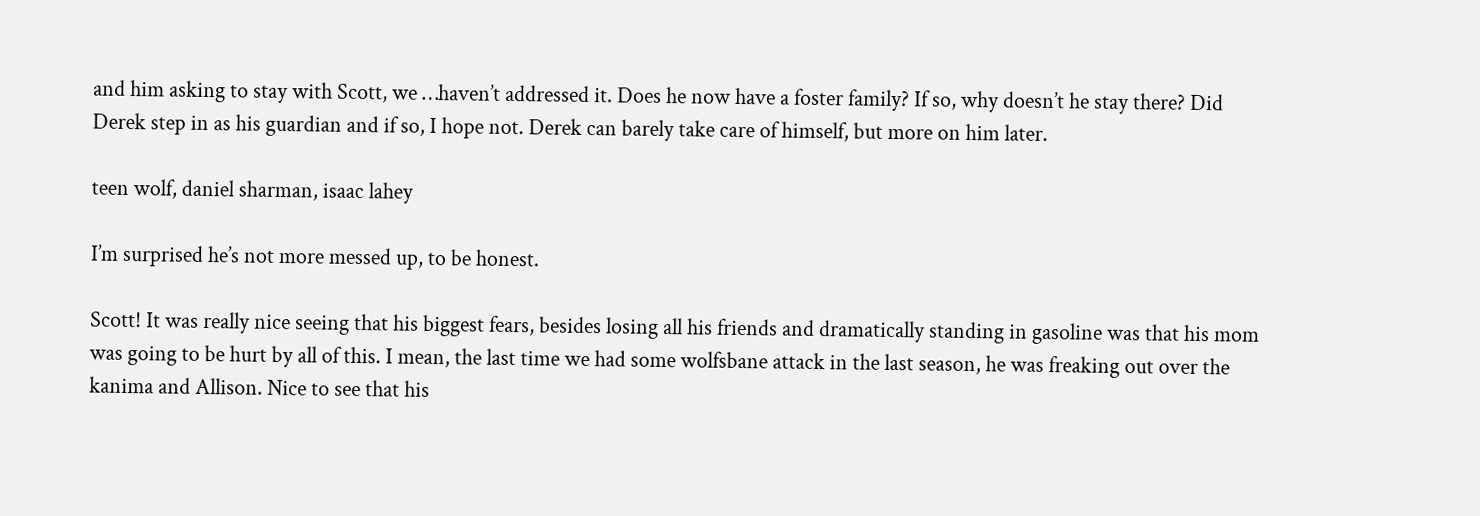and him asking to stay with Scott, we …haven’t addressed it. Does he now have a foster family? If so, why doesn’t he stay there? Did Derek step in as his guardian and if so, I hope not. Derek can barely take care of himself, but more on him later.

teen wolf, daniel sharman, isaac lahey

I’m surprised he’s not more messed up, to be honest.

Scott! It was really nice seeing that his biggest fears, besides losing all his friends and dramatically standing in gasoline was that his mom was going to be hurt by all of this. I mean, the last time we had some wolfsbane attack in the last season, he was freaking out over the kanima and Allison. Nice to see that his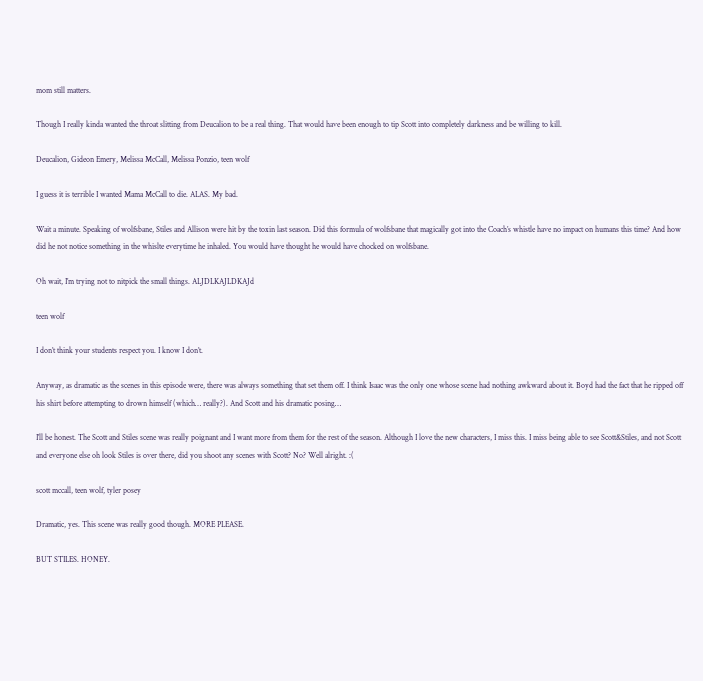mom still matters.

Though I really kinda wanted the throat slitting from Deucalion to be a real thing. That would have been enough to tip Scott into completely darkness and be willing to kill.

Deucalion, Gideon Emery, Melissa McCall, Melissa Ponzio, teen wolf

I guess it is terrible I wanted Mama McCall to die. ALAS. My bad.

Wait a minute. Speaking of wolfsbane, Stiles and Allison were hit by the toxin last season. Did this formula of wolfsbane that magically got into the Coach’s whistle have no impact on humans this time? And how did he not notice something in the whislte everytime he inhaled. You would have thought he would have chocked on wolfsbane.

Oh wait, I’m trying not to nitpick the small things. ALJDLKAJLDKAJd

teen wolf

I don’t think your students respect you. I know I don’t.

Anyway, as dramatic as the scenes in this episode were, there was always something that set them off. I think Isaac was the only one whose scene had nothing awkward about it. Boyd had the fact that he ripped off his shirt before attempting to drown himself (which… really?). And Scott and his dramatic posing…

I’ll be honest. The Scott and Stiles scene was really poignant and I want more from them for the rest of the season. Although I love the new characters, I miss this. I miss being able to see Scott&Stiles, and not Scott and everyone else oh look Stiles is over there, did you shoot any scenes with Scott? No? Well alright. :(

scott mccall, teen wolf, tyler posey

Dramatic, yes. This scene was really good though. MORE PLEASE.

BUT STILES. HONEY.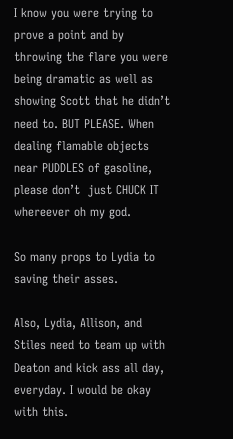I know you were trying to prove a point and by throwing the flare you were being dramatic as well as showing Scott that he didn’t need to. BUT PLEASE. When dealing flamable objects near PUDDLES of gasoline, please don’t  just CHUCK IT whereever oh my god.

So many props to Lydia to saving their asses.

Also, Lydia, Allison, and Stiles need to team up with Deaton and kick ass all day, everyday. I would be okay with this.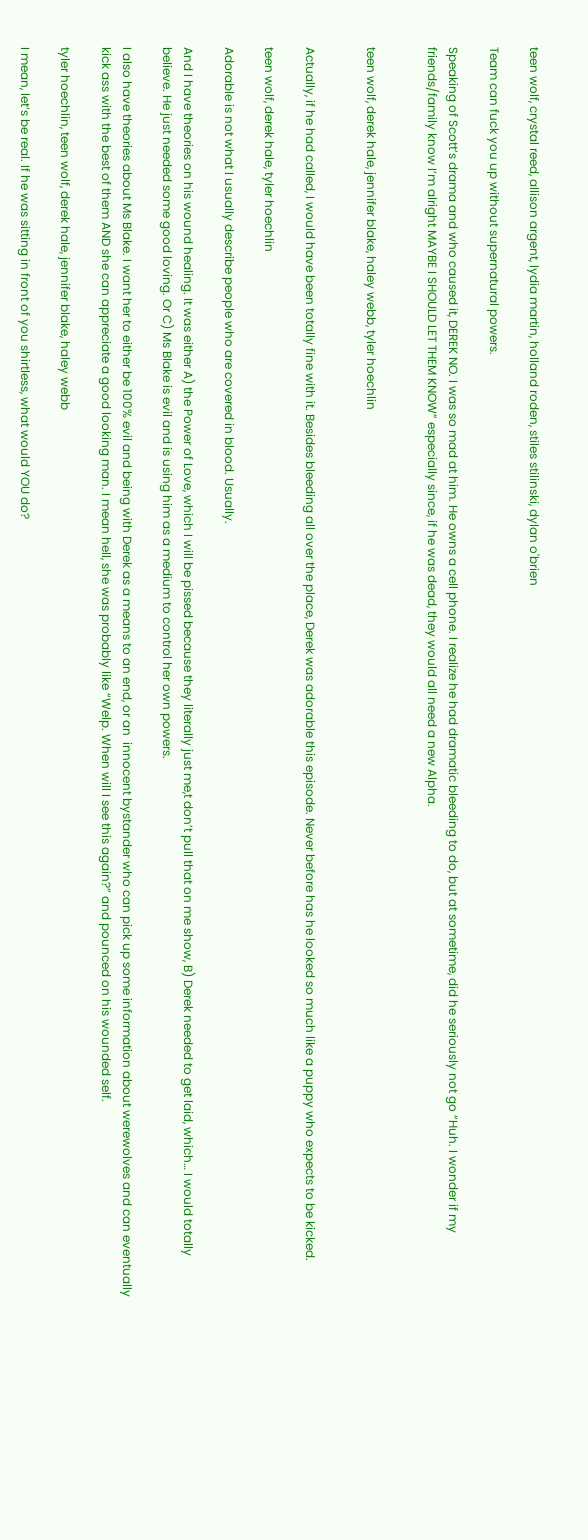teen wolf, crystal reed, allison argent, lydia martin, holland roden, stiles stilinski, dylan o'brien

Team can fuck you up without supernatural powers.

Speaking of Scott’s drama and who caused it, DEREK NO. I was so mad at him. He owns a cell phone. I realize he had dramatic bleeding to do, but at sometime, did he seriously not go “Huh. I wonder if my friends/family know I’m alright MAYBE I SHOULD LET THEM KNOW” especially since, if he was dead, they would all need a new Alpha.


teen wolf, derek hale, jennifer blake, haley webb, tyler hoechlin


Actually, if he had called, I would have been totally fine with it. Besides bleeding all over the place, Derek was adorable this episode. Never before has he looked so much like a puppy who expects to be kicked.

teen wolf, derek hale, tyler hoechlin

Adorable is not what I usually describe people who are covered in blood. Usually.

And I have theories on his wound healing. It was either A) the Power of Love, which I will be pissed because they literally just me,t don’t pull that on me show, B) Derek needed to get laid, which… I would totally believe. He just needed some good loving. Or C) Ms Blake is evil and is using him as a medium to control her own powers.

I also have theories about Ms Blake. I want her to either be 100% evil and being with Derek as a means to an end, or an  innocent bystander who can pick up some information about werewolves and can eventually kick ass with the best of them AND she can appreciate a good looking man. I mean hell, she was probably like “Welp. When will I see this again?” and pounced on his wounded self.

tyler hoechlin, teen wolf, derek hale, jennifer blake, haley webb

I mean, let’s be real. If he was sitting in front of you shirtless, what would YOU do?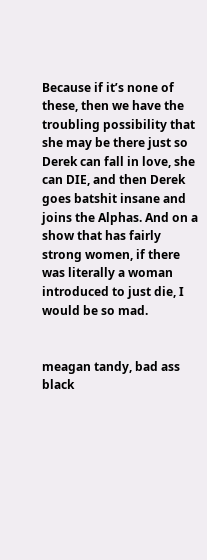Because if it’s none of these, then we have the troubling possibility that she may be there just so Derek can fall in love, she can DIE, and then Derek goes batshit insane and joins the Alphas. And on a show that has fairly strong women, if there was literally a woman introduced to just die, I would be so mad.


meagan tandy, bad ass black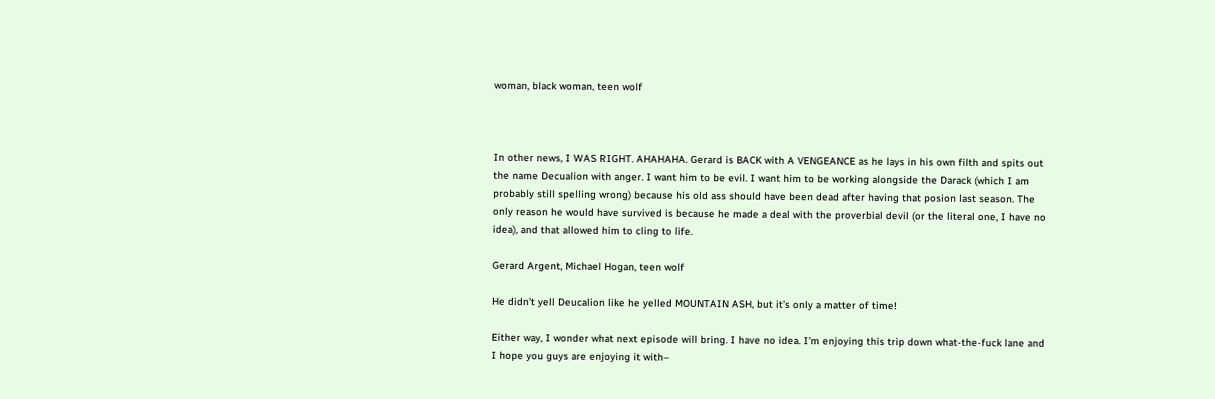woman, black woman, teen wolf



In other news, I WAS RIGHT. AHAHAHA. Gerard is BACK with A VENGEANCE as he lays in his own filth and spits out the name Decualion with anger. I want him to be evil. I want him to be working alongside the Darack (which I am probably still spelling wrong) because his old ass should have been dead after having that posion last season. The only reason he would have survived is because he made a deal with the proverbial devil (or the literal one, I have no idea), and that allowed him to cling to life.

Gerard Argent, Michael Hogan, teen wolf

He didn’t yell Deucalion like he yelled MOUNTAIN ASH, but it’s only a matter of time!

Either way, I wonder what next episode will bring. I have no idea. I’m enjoying this trip down what-the-fuck lane and I hope you guys are enjoying it with–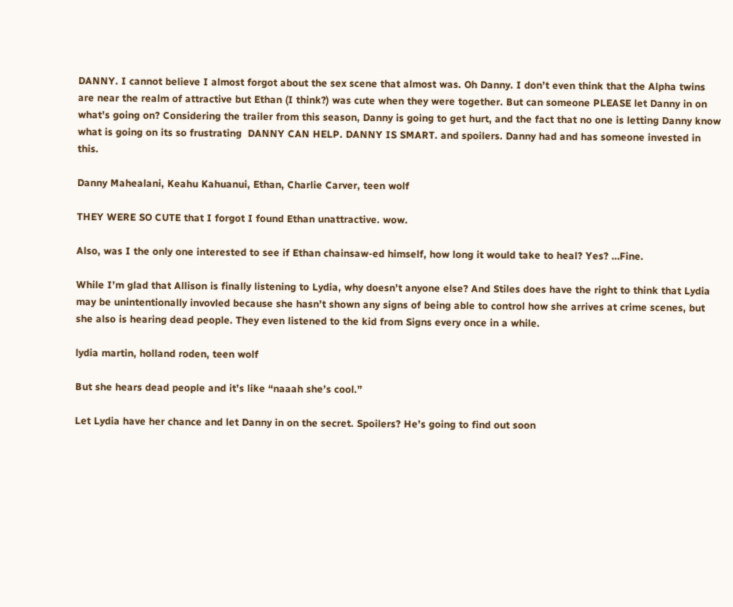DANNY. I cannot believe I almost forgot about the sex scene that almost was. Oh Danny. I don’t even think that the Alpha twins are near the realm of attractive but Ethan (I think?) was cute when they were together. But can someone PLEASE let Danny in on what’s going on? Considering the trailer from this season, Danny is going to get hurt, and the fact that no one is letting Danny know what is going on its so frustrating  DANNY CAN HELP. DANNY IS SMART. and spoilers. Danny had and has someone invested in this.

Danny Mahealani, Keahu Kahuanui, Ethan, Charlie Carver, teen wolf

THEY WERE SO CUTE that I forgot I found Ethan unattractive. wow.

Also, was I the only one interested to see if Ethan chainsaw-ed himself, how long it would take to heal? Yes? …Fine.

While I’m glad that Allison is finally listening to Lydia, why doesn’t anyone else? And Stiles does have the right to think that Lydia may be unintentionally invovled because she hasn’t shown any signs of being able to control how she arrives at crime scenes, but she also is hearing dead people. They even listened to the kid from Signs every once in a while.

lydia martin, holland roden, teen wolf

But she hears dead people and it’s like “naaah she’s cool.”

Let Lydia have her chance and let Danny in on the secret. Spoilers? He’s going to find out soon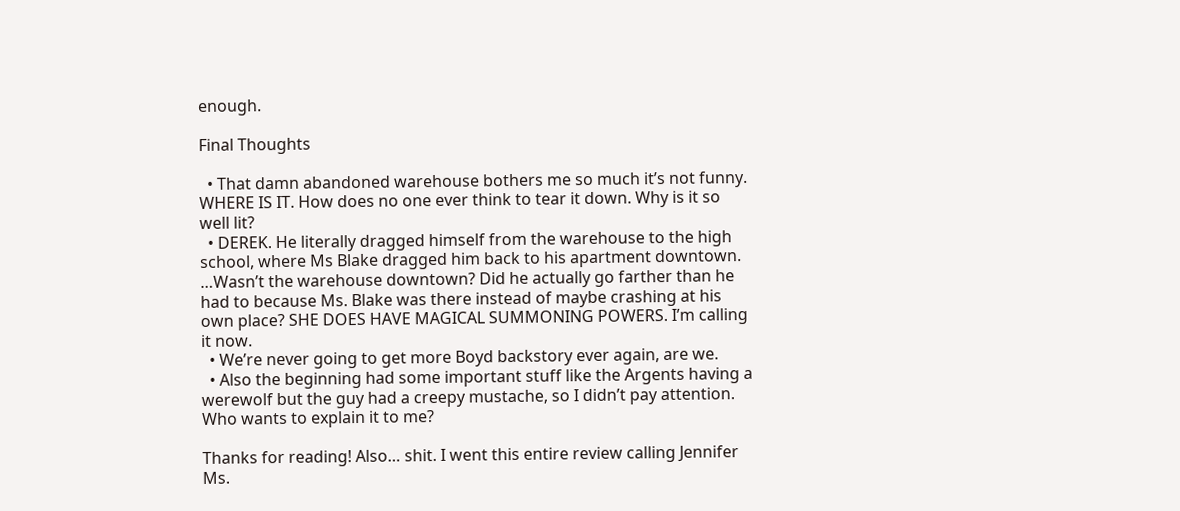enough.

Final Thoughts

  • That damn abandoned warehouse bothers me so much it’s not funny. WHERE IS IT. How does no one ever think to tear it down. Why is it so well lit?
  • DEREK. He literally dragged himself from the warehouse to the high school, where Ms Blake dragged him back to his apartment downtown. …Wasn’t the warehouse downtown? Did he actually go farther than he had to because Ms. Blake was there instead of maybe crashing at his own place? SHE DOES HAVE MAGICAL SUMMONING POWERS. I’m calling it now.
  • We’re never going to get more Boyd backstory ever again, are we.
  • Also the beginning had some important stuff like the Argents having a werewolf but the guy had a creepy mustache, so I didn’t pay attention. Who wants to explain it to me?

Thanks for reading! Also… shit. I went this entire review calling Jennifer Ms.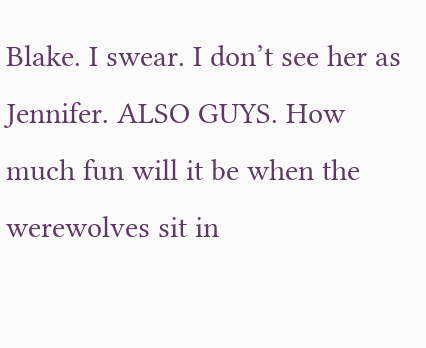Blake. I swear. I don’t see her as Jennifer. ALSO GUYS. How much fun will it be when the werewolves sit in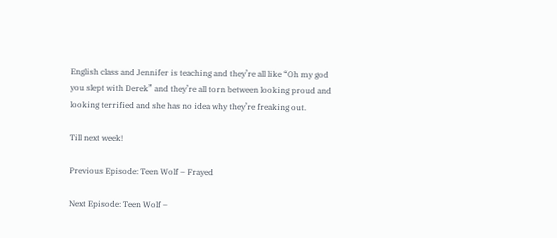English class and Jennifer is teaching and they’re all like “Oh my god you slept with Derek” and they’re all torn between looking proud and looking terrified and she has no idea why they’re freaking out.

Till next week!

Previous Episode: Teen Wolf – Frayed

Next Episode: Teen Wolf –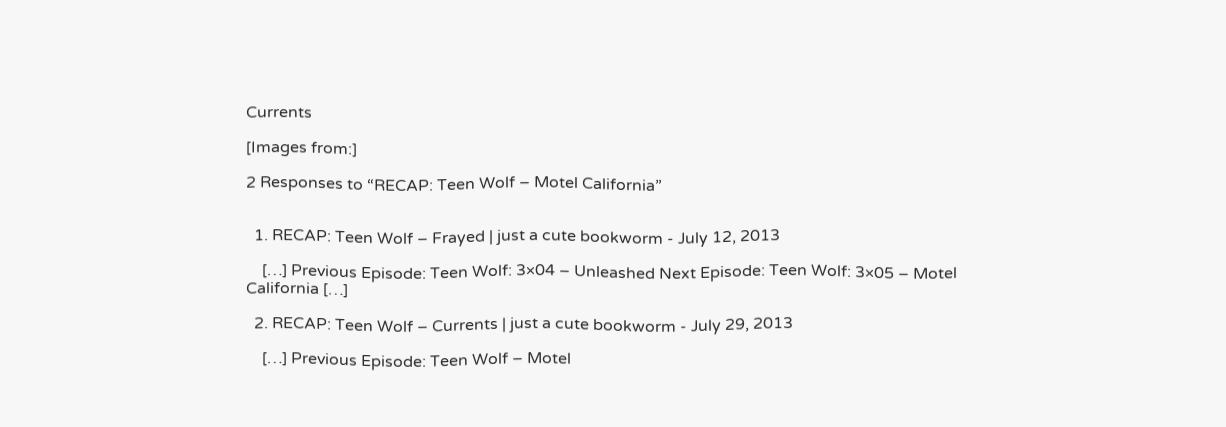Currents

[Images from:]

2 Responses to “RECAP: Teen Wolf – Motel California”


  1. RECAP: Teen Wolf – Frayed | just a cute bookworm - July 12, 2013

    […] Previous Episode: Teen Wolf: 3×04 – Unleashed Next Episode: Teen Wolf: 3×05 – Motel California […]

  2. RECAP: Teen Wolf – Currents | just a cute bookworm - July 29, 2013

    […] Previous Episode: Teen Wolf – Motel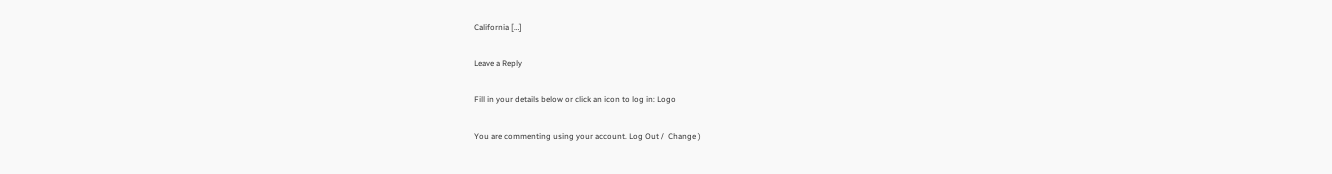California […]

Leave a Reply

Fill in your details below or click an icon to log in: Logo

You are commenting using your account. Log Out /  Change )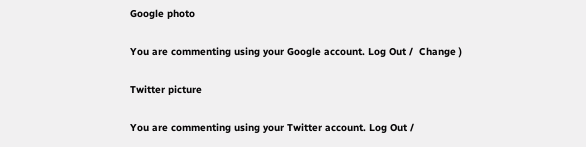Google photo

You are commenting using your Google account. Log Out /  Change )

Twitter picture

You are commenting using your Twitter account. Log Out /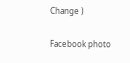Change )

Facebook photo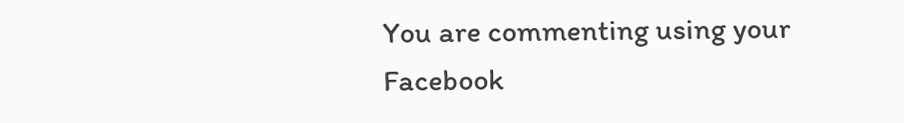You are commenting using your Facebook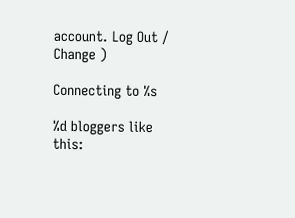account. Log Out /  Change )

Connecting to %s

%d bloggers like this: